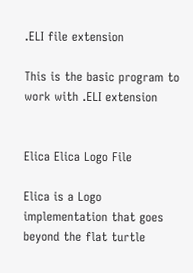.ELI file extension

This is the basic program to work with .ELI extension


Elica Elica Logo File

Elica is a Logo implementation that goes beyond the flat turtle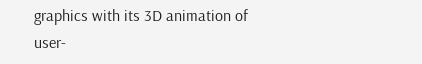graphics with its 3D animation of user-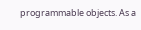programmable objects. As a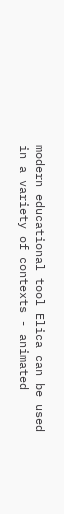modern educational tool Elica can be used in a variety of contexts - animated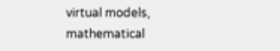virtual models, mathematical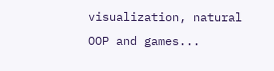visualization, natural OOP and games...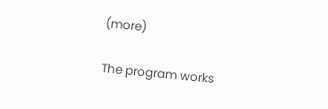(more)

The program works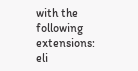with the following extensions: eli